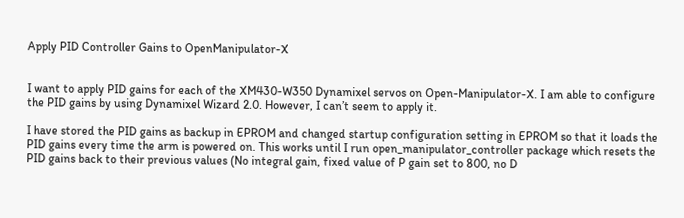Apply PID Controller Gains to OpenManipulator-X


I want to apply PID gains for each of the XM430-W350 Dynamixel servos on Open-Manipulator-X. I am able to configure the PID gains by using Dynamixel Wizard 2.0. However, I can’t seem to apply it.

I have stored the PID gains as backup in EPROM and changed startup configuration setting in EPROM so that it loads the PID gains every time the arm is powered on. This works until I run open_manipulator_controller package which resets the PID gains back to their previous values (No integral gain, fixed value of P gain set to 800, no D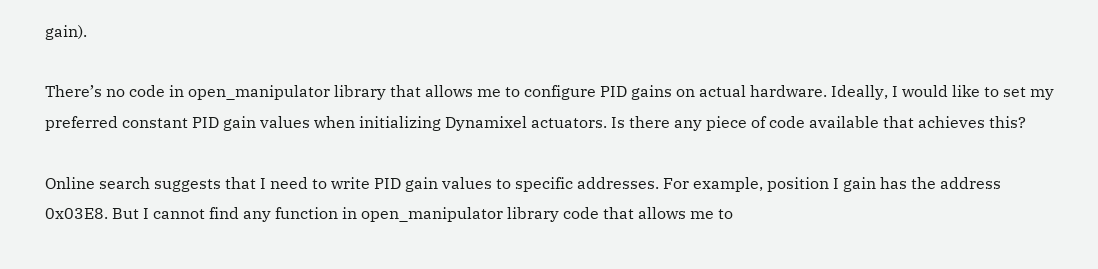gain).

There’s no code in open_manipulator library that allows me to configure PID gains on actual hardware. Ideally, I would like to set my preferred constant PID gain values when initializing Dynamixel actuators. Is there any piece of code available that achieves this?

Online search suggests that I need to write PID gain values to specific addresses. For example, position I gain has the address 0x03E8. But I cannot find any function in open_manipulator library code that allows me to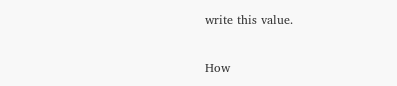write this value.

How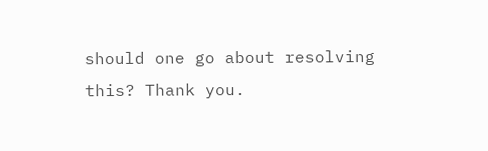should one go about resolving this? Thank you.